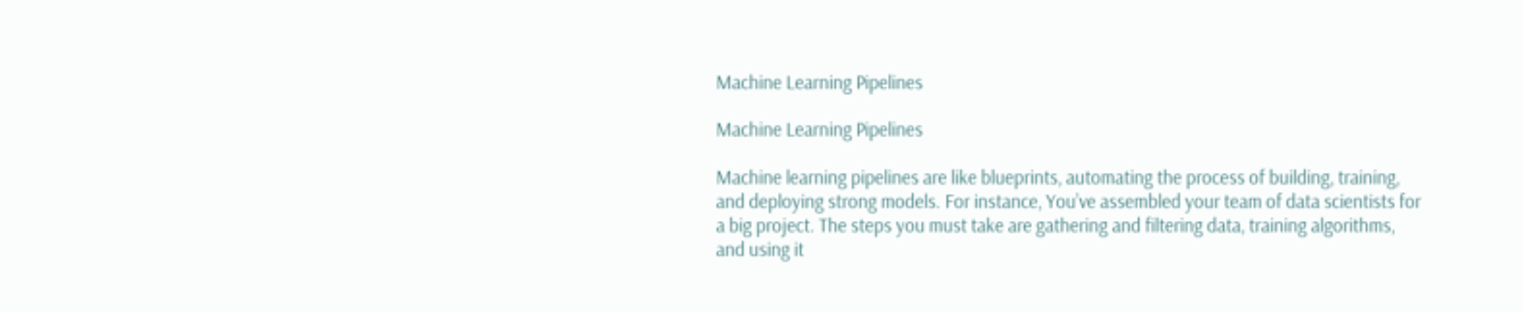Machine Learning Pipelines

Machine Learning Pipelines

Machine learning pipelines are like blueprints, automating the process of building, training, and deploying strong models. For instance, You’ve assembled your team of data scientists for a big project. The steps you must take are gathering and filtering data, training algorithms, and using it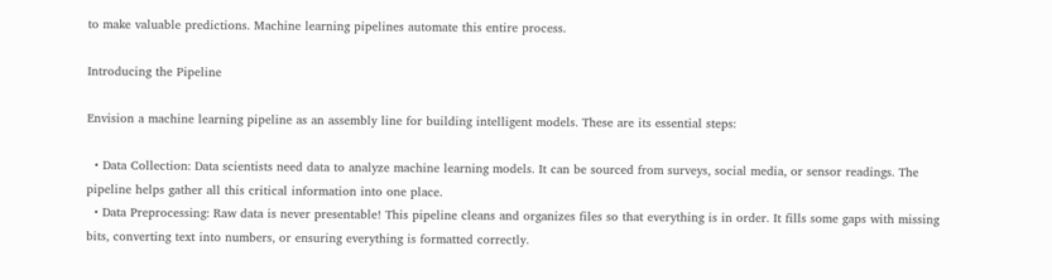to make valuable predictions. Machine learning pipelines automate this entire process.

Introducing the Pipeline

Envision a machine learning pipeline as an assembly line for building intelligent models. These are its essential steps:

  • Data Collection: Data scientists need data to analyze machine learning models. It can be sourced from surveys, social media, or sensor readings. The pipeline helps gather all this critical information into one place.
  • Data Preprocessing: Raw data is never presentable! This pipeline cleans and organizes files so that everything is in order. It fills some gaps with missing bits, converting text into numbers, or ensuring everything is formatted correctly.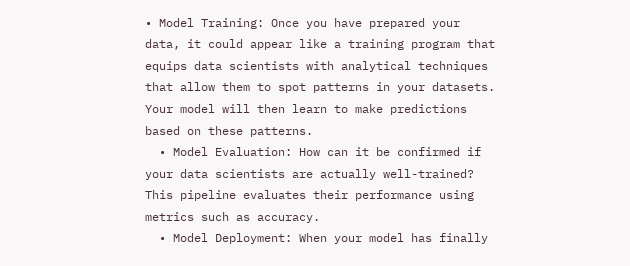• Model Training: Once you have prepared your data, it could appear like a training program that equips data scientists with analytical techniques that allow them to spot patterns in your datasets. Your model will then learn to make predictions based on these patterns.
  • Model Evaluation: How can it be confirmed if your data scientists are actually well-trained? This pipeline evaluates their performance using metrics such as accuracy.
  • Model Deployment: When your model has finally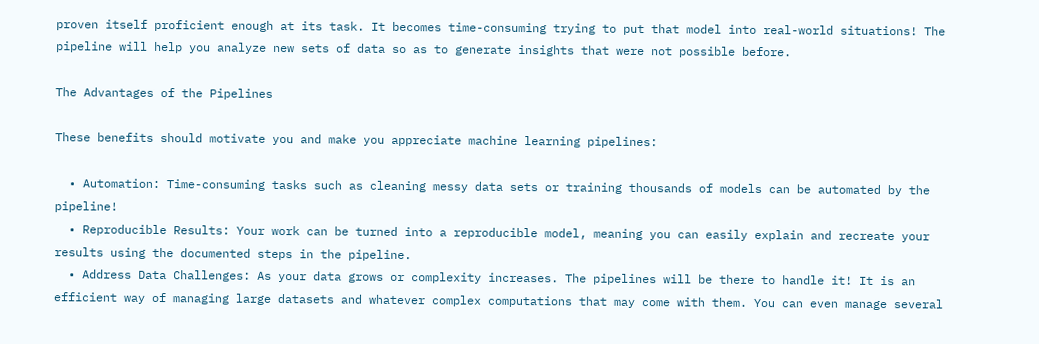proven itself proficient enough at its task. It becomes time-consuming trying to put that model into real-world situations! The pipeline will help you analyze new sets of data so as to generate insights that were not possible before.

The Advantages of the Pipelines

These benefits should motivate you and make you appreciate machine learning pipelines:

  • Automation: Time-consuming tasks such as cleaning messy data sets or training thousands of models can be automated by the pipeline!
  • Reproducible Results: Your work can be turned into a reproducible model, meaning you can easily explain and recreate your results using the documented steps in the pipeline.
  • Address Data Challenges: As your data grows or complexity increases. The pipelines will be there to handle it! It is an efficient way of managing large datasets and whatever complex computations that may come with them. You can even manage several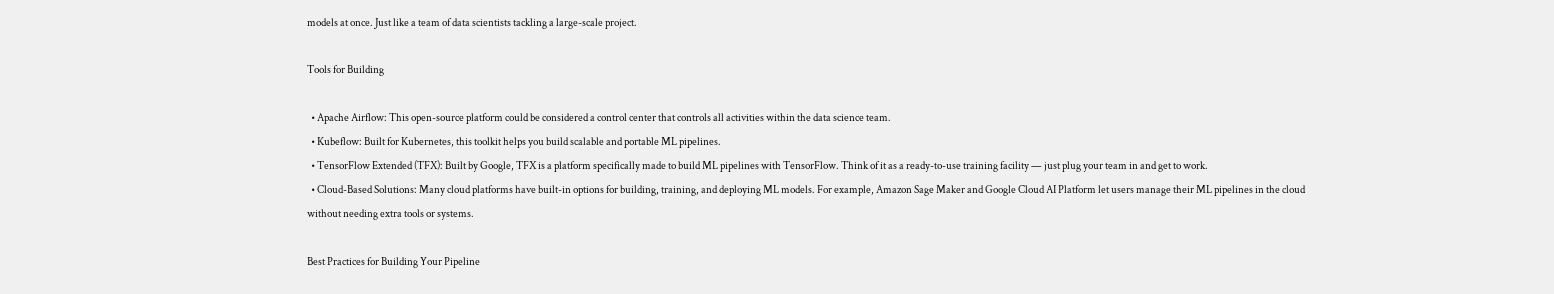models at once. Just like a team of data scientists tackling a large-scale project.

Tools for Building

  • Apache Airflow: This open-source platform could be considered a control center that controls all activities within the data science team.
  • Kubeflow: Built for Kubernetes, this toolkit helps you build scalable and portable ML pipelines.
  • TensorFlow Extended (TFX): Built by Google, TFX is a platform specifically made to build ML pipelines with TensorFlow. Think of it as a ready-to-use training facility — just plug your team in and get to work.
  • Cloud-Based Solutions: Many cloud platforms have built-in options for building, training, and deploying ML models. For example, Amazon Sage Maker and Google Cloud AI Platform let users manage their ML pipelines in the cloud without needing extra tools or systems.

Best Practices for Building Your Pipeline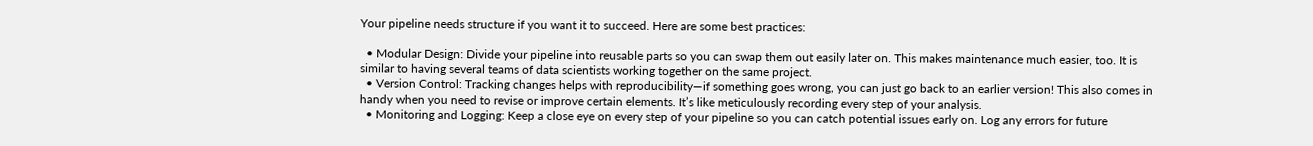Your pipeline needs structure if you want it to succeed. Here are some best practices:

  • Modular Design: Divide your pipeline into reusable parts so you can swap them out easily later on. This makes maintenance much easier, too. It is similar to having several teams of data scientists working together on the same project.
  • Version Control: Tracking changes helps with reproducibility—if something goes wrong, you can just go back to an earlier version! This also comes in handy when you need to revise or improve certain elements. It’s like meticulously recording every step of your analysis.
  • Monitoring and Logging: Keep a close eye on every step of your pipeline so you can catch potential issues early on. Log any errors for future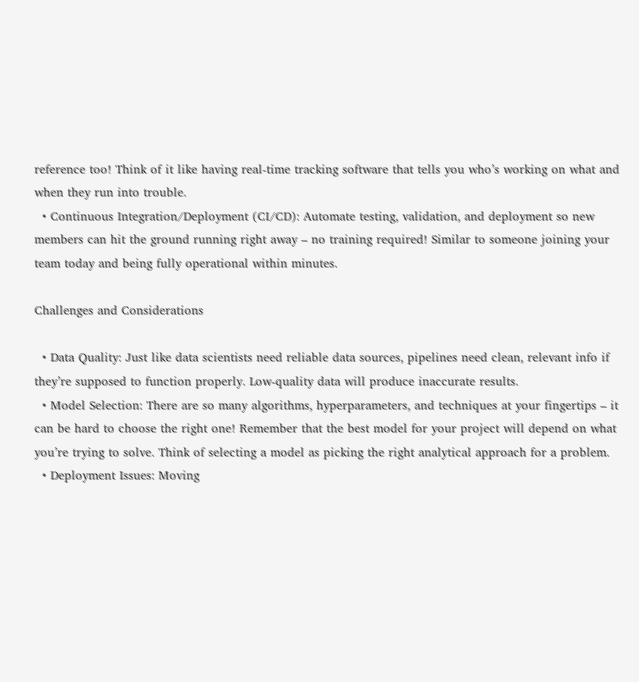reference too! Think of it like having real-time tracking software that tells you who’s working on what and when they run into trouble.
  • Continuous Integration/Deployment (CI/CD): Automate testing, validation, and deployment so new members can hit the ground running right away – no training required! Similar to someone joining your team today and being fully operational within minutes.

Challenges and Considerations

  • Data Quality: Just like data scientists need reliable data sources, pipelines need clean, relevant info if they’re supposed to function properly. Low-quality data will produce inaccurate results.
  • Model Selection: There are so many algorithms, hyperparameters, and techniques at your fingertips – it can be hard to choose the right one! Remember that the best model for your project will depend on what you’re trying to solve. Think of selecting a model as picking the right analytical approach for a problem.
  • Deployment Issues: Moving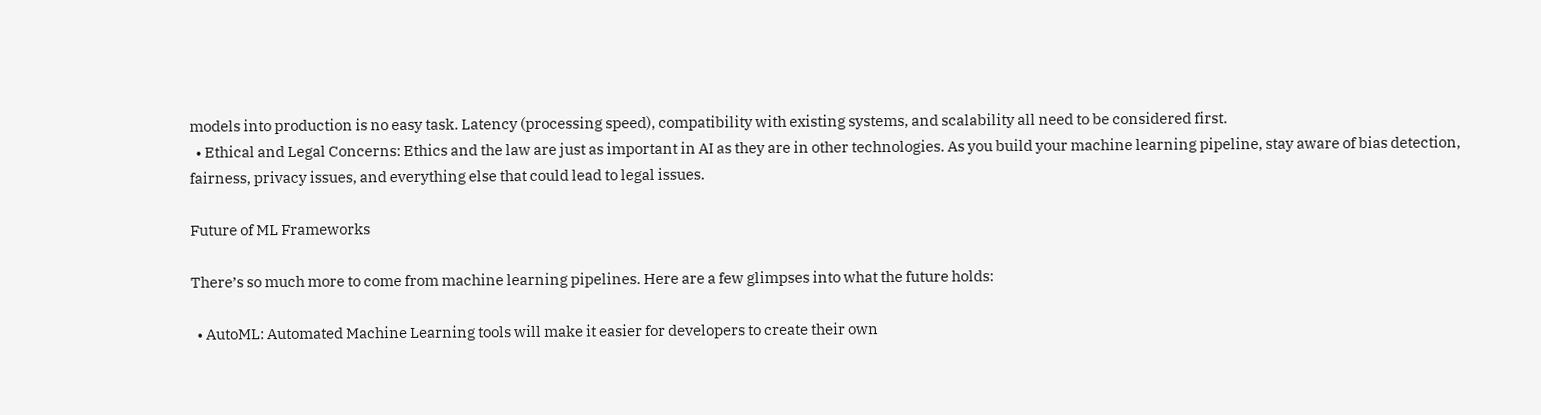models into production is no easy task. Latency (processing speed), compatibility with existing systems, and scalability all need to be considered first.
  • Ethical and Legal Concerns: Ethics and the law are just as important in AI as they are in other technologies. As you build your machine learning pipeline, stay aware of bias detection, fairness, privacy issues, and everything else that could lead to legal issues.

Future of ML Frameworks

There’s so much more to come from machine learning pipelines. Here are a few glimpses into what the future holds:

  • AutoML: Automated Machine Learning tools will make it easier for developers to create their own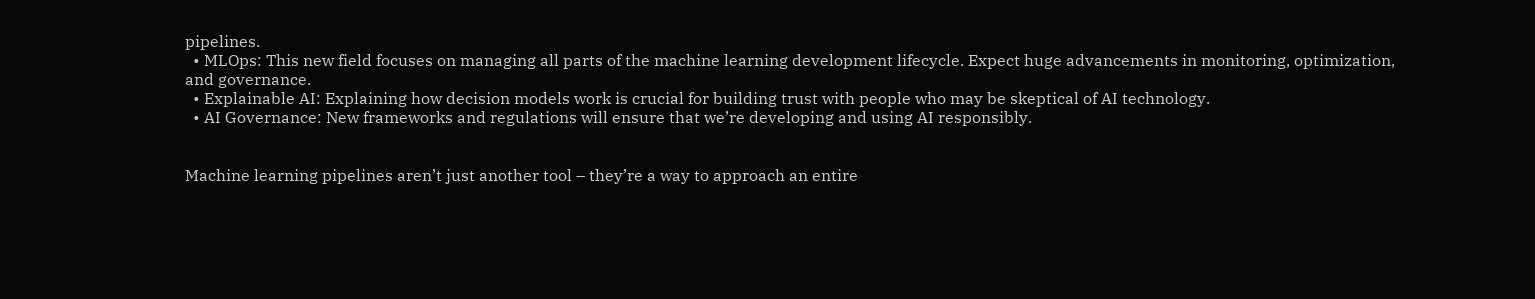pipelines.
  • MLOps: This new field focuses on managing all parts of the machine learning development lifecycle. Expect huge advancements in monitoring, optimization, and governance.
  • Explainable AI: Explaining how decision models work is crucial for building trust with people who may be skeptical of AI technology.
  • AI Governance: New frameworks and regulations will ensure that we’re developing and using AI responsibly.


Machine learning pipelines aren’t just another tool – they’re a way to approach an entire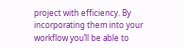project with efficiency. By incorporating them into your workflow you’ll be able to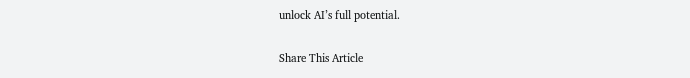unlock AI’s full potential.

Share This Article